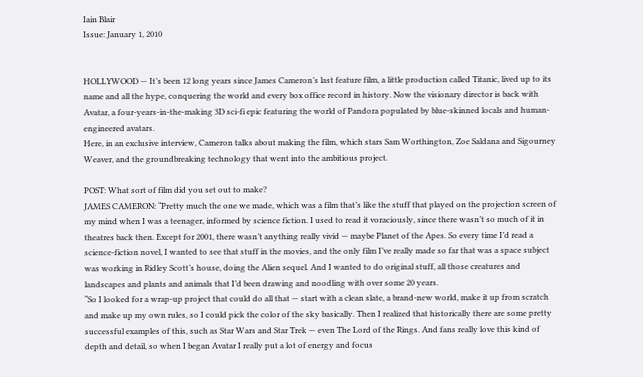Iain Blair
Issue: January 1, 2010


HOLLYWOOD — It’s been 12 long years since James Cameron’s last feature film, a little production called Titanic, lived up to its name and all the hype, conquering the world and every box office record in history. Now the visionary director is back with Avatar, a four-years-in-the-making 3D sci-fi epic featuring the world of Pandora populated by blue-skinned locals and human-engineered avatars.
Here, in an exclusive interview, Cameron talks about making the film, which stars Sam Worthington, Zoe Saldana and Sigourney Weaver, and the groundbreaking technology that went into the ambitious project.

POST: What sort of film did you set out to make?
JAMES CAMERON: “Pretty much the one we made, which was a film that’s like the stuff that played on the projection screen of my mind when I was a teenager, informed by science fiction. I used to read it voraciously, since there wasn’t so much of it in theatres back then. Except for 2001, there wasn’t anything really vivid — maybe Planet of the Apes. So every time I’d read a science-fiction novel, I wanted to see that stuff in the movies, and the only film I’ve really made so far that was a space subject was working in Ridley Scott’s house, doing the Alien sequel. And I wanted to do original stuff, all those creatures and landscapes and plants and animals that I’d been drawing and noodling with over some 20 years.
“So I looked for a wrap-up project that could do all that — start with a clean slate, a brand-new world, make it up from scratch and make up my own rules, so I could pick the color of the sky basically. Then I realized that historically there are some pretty successful examples of this, such as Star Wars and Star Trek — even The Lord of the Rings. And fans really love this kind of depth and detail, so when I began Avatar I really put a lot of energy and focus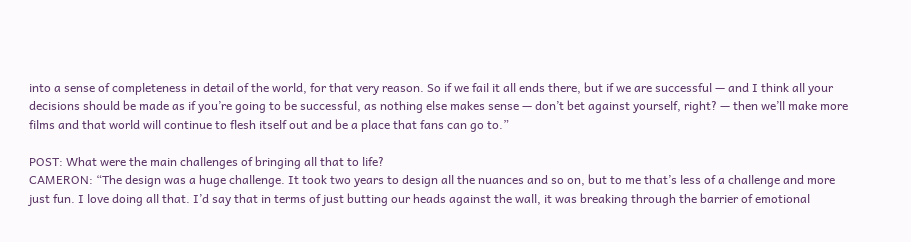into a sense of completeness in detail of the world, for that very reason. So if we fail it all ends there, but if we are successful — and I think all your decisions should be made as if you’re going to be successful, as nothing else makes sense — don’t bet against yourself, right? — then we’ll make more films and that world will continue to flesh itself out and be a place that fans can go to.”

POST: What were the main challenges of bringing all that to life?
CAMERON: “The design was a huge challenge. It took two years to design all the nuances and so on, but to me that’s less of a challenge and more just fun. I love doing all that. I’d say that in terms of just butting our heads against the wall, it was breaking through the barrier of emotional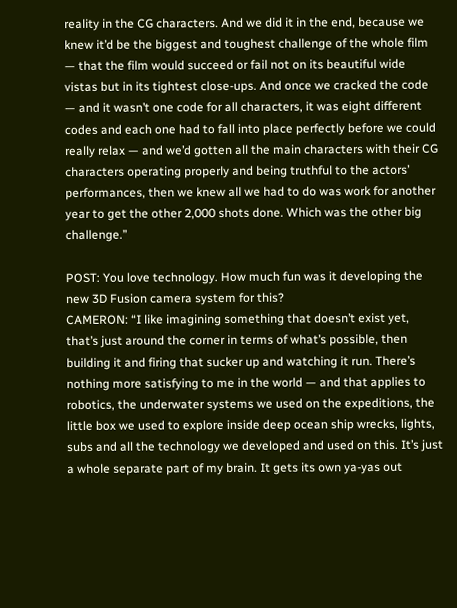reality in the CG characters. And we did it in the end, because we knew it’d be the biggest and toughest challenge of the whole film — that the film would succeed or fail not on its beautiful wide vistas but in its tightest close-ups. And once we cracked the code — and it wasn’t one code for all characters, it was eight different codes and each one had to fall into place perfectly before we could really relax — and we’d gotten all the main characters with their CG characters operating properly and being truthful to the actors’ performances, then we knew all we had to do was work for another year to get the other 2,000 shots done. Which was the other big challenge.”

POST: You love technology. How much fun was it developing the new 3D Fusion camera system for this?
CAMERON: “I like imagining something that doesn’t exist yet, that’s just around the corner in terms of what’s possible, then building it and firing that sucker up and watching it run. There’s nothing more satisfying to me in the world — and that applies to robotics, the underwater systems we used on the expeditions, the little box we used to explore inside deep ocean ship wrecks, lights, subs and all the technology we developed and used on this. It’s just a whole separate part of my brain. It gets its own ya-yas out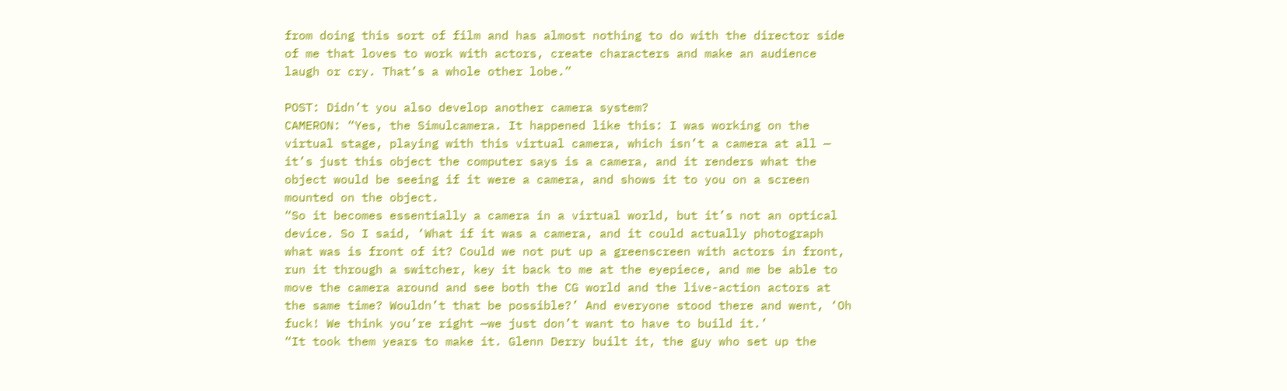from doing this sort of film and has almost nothing to do with the director side of me that loves to work with actors, create characters and make an audience laugh or cry. That’s a whole other lobe.”

POST: Didn’t you also develop another camera system?
CAMERON: “Yes, the Simulcamera. It happened like this: I was working on the virtual stage, playing with this virtual camera, which isn’t a camera at all — it’s just this object the computer says is a camera, and it renders what the object would be seeing if it were a camera, and shows it to you on a screen mounted on the object.
“So it becomes essentially a camera in a virtual world, but it’s not an optical device. So I said, ‘What if it was a camera, and it could actually photograph what was is front of it? Could we not put up a greenscreen with actors in front, run it through a switcher, key it back to me at the eyepiece, and me be able to move the camera around and see both the CG world and the live-action actors at the same time? Wouldn’t that be possible?’ And everyone stood there and went, ‘Oh fuck! We think you’re right —we just don’t want to have to build it.’
“It took them years to make it. Glenn Derry built it, the guy who set up the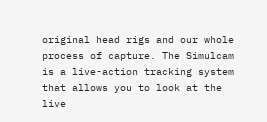original head rigs and our whole process of capture. The Simulcam is a live-action tracking system that allows you to look at the live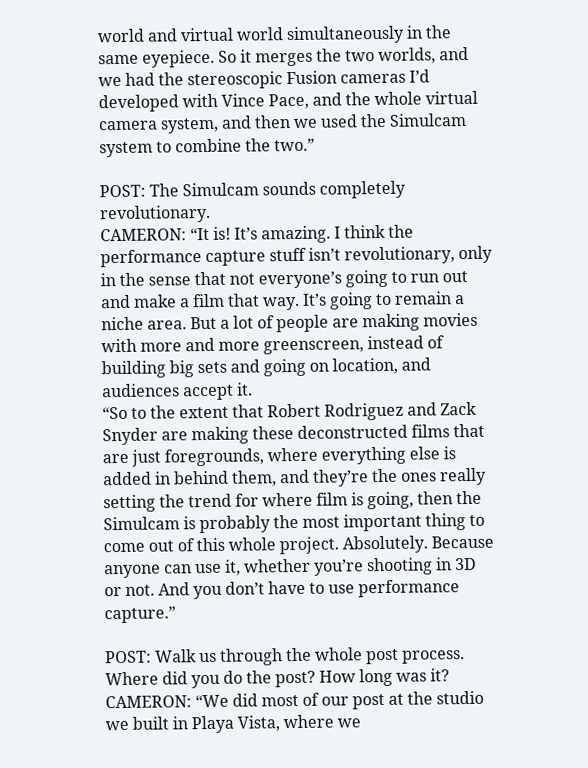world and virtual world simultaneously in the same eyepiece. So it merges the two worlds, and we had the stereoscopic Fusion cameras I’d developed with Vince Pace, and the whole virtual camera system, and then we used the Simulcam system to combine the two.”

POST: The Simulcam sounds completely revolutionary.
CAMERON: “It is! It’s amazing. I think the performance capture stuff isn’t revolutionary, only in the sense that not everyone’s going to run out and make a film that way. It’s going to remain a niche area. But a lot of people are making movies with more and more greenscreen, instead of building big sets and going on location, and audiences accept it.
“So to the extent that Robert Rodriguez and Zack Snyder are making these deconstructed films that are just foregrounds, where everything else is added in behind them, and they’re the ones really setting the trend for where film is going, then the Simulcam is probably the most important thing to come out of this whole project. Absolutely. Because anyone can use it, whether you’re shooting in 3D or not. And you don’t have to use performance capture.”

POST: Walk us through the whole post process. Where did you do the post? How long was it?
CAMERON: “We did most of our post at the studio we built in Playa Vista, where we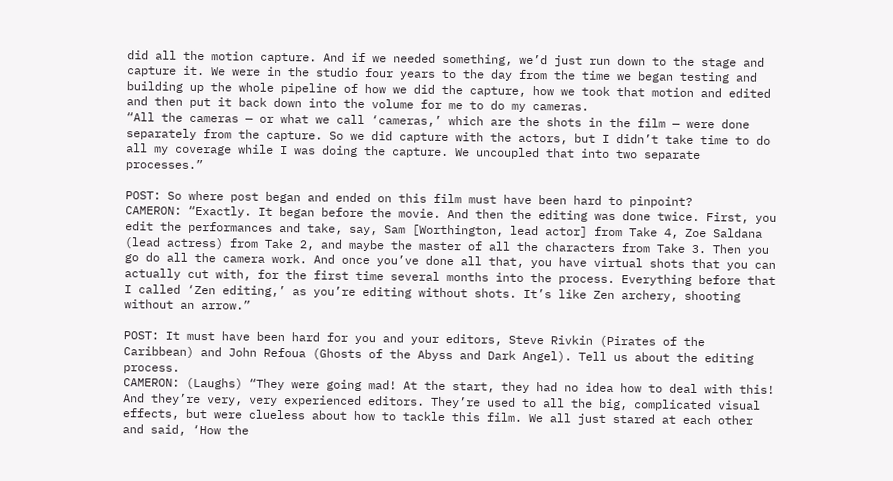did all the motion capture. And if we needed something, we’d just run down to the stage and capture it. We were in the studio four years to the day from the time we began testing and building up the whole pipeline of how we did the capture, how we took that motion and edited and then put it back down into the volume for me to do my cameras.
“All the cameras — or what we call ‘cameras,’ which are the shots in the film — were done separately from the capture. So we did capture with the actors, but I didn’t take time to do all my coverage while I was doing the capture. We uncoupled that into two separate processes.”

POST: So where post began and ended on this film must have been hard to pinpoint?
CAMERON: “Exactly. It began before the movie. And then the editing was done twice. First, you edit the performances and take, say, Sam [Worthington, lead actor] from Take 4, Zoe Saldana (lead actress) from Take 2, and maybe the master of all the characters from Take 3. Then you go do all the camera work. And once you’ve done all that, you have virtual shots that you can actually cut with, for the first time several months into the process. Everything before that I called ‘Zen editing,’ as you’re editing without shots. It’s like Zen archery, shooting without an arrow.”

POST: It must have been hard for you and your editors, Steve Rivkin (Pirates of the Caribbean) and John Refoua (Ghosts of the Abyss and Dark Angel). Tell us about the editing process.
CAMERON: (Laughs) “They were going mad! At the start, they had no idea how to deal with this! And they’re very, very experienced editors. They’re used to all the big, complicated visual effects, but were clueless about how to tackle this film. We all just stared at each other and said, ‘How the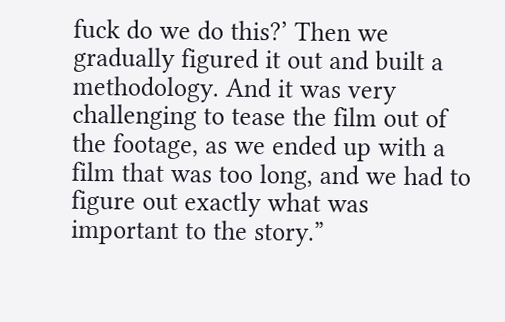fuck do we do this?’ Then we gradually figured it out and built a methodology. And it was very challenging to tease the film out of the footage, as we ended up with a film that was too long, and we had to figure out exactly what was important to the story.”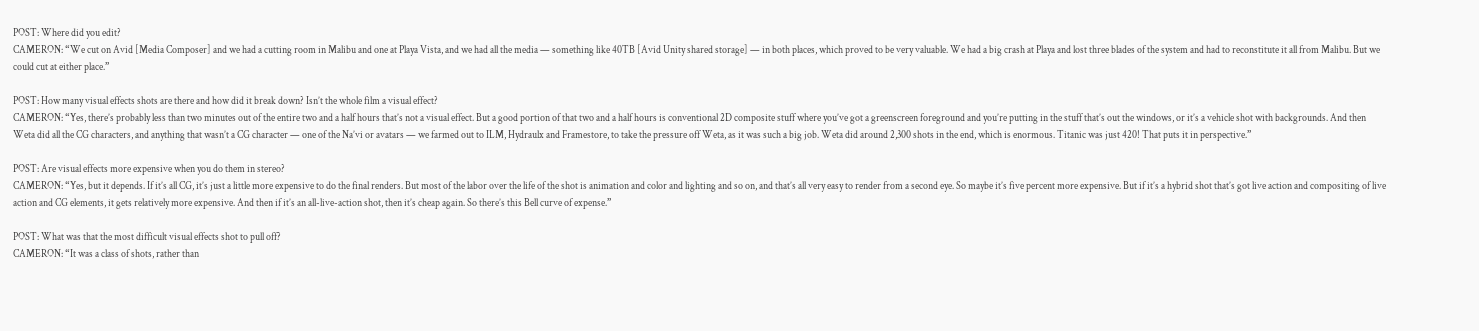POST: Where did you edit?
CAMERON: “We cut on Avid [Media Composer] and we had a cutting room in Malibu and one at Playa Vista, and we had all the media — something like 40TB [Avid Unity shared storage] — in both places, which proved to be very valuable. We had a big crash at Playa and lost three blades of the system and had to reconstitute it all from Malibu. But we could cut at either place.”

POST: How many visual effects shots are there and how did it break down? Isn’t the whole film a visual effect?
CAMERON: “Yes, there’s probably less than two minutes out of the entire two and a half hours that’s not a visual effect. But a good portion of that two and a half hours is conventional 2D composite stuff where you’ve got a greenscreen foreground and you’re putting in the stuff that’s out the windows, or it’s a vehicle shot with backgrounds. And then Weta did all the CG characters, and anything that wasn’t a CG character — one of the Na’vi or avatars — we farmed out to ILM, Hydraulx and Framestore, to take the pressure off Weta, as it was such a big job. Weta did around 2,300 shots in the end, which is enormous. Titanic was just 420! That puts it in perspective.”

POST: Are visual effects more expensive when you do them in stereo?
CAMERON: “Yes, but it depends. If it’s all CG, it’s just a little more expensive to do the final renders. But most of the labor over the life of the shot is animation and color and lighting and so on, and that’s all very easy to render from a second eye. So maybe it’s five percent more expensive. But if it’s a hybrid shot that’s got live action and compositing of live action and CG elements, it gets relatively more expensive. And then if it’s an all-live-action shot, then it’s cheap again. So there’s this Bell curve of expense.”

POST: What was that the most difficult visual effects shot to pull off?
CAMERON: “It was a class of shots, rather than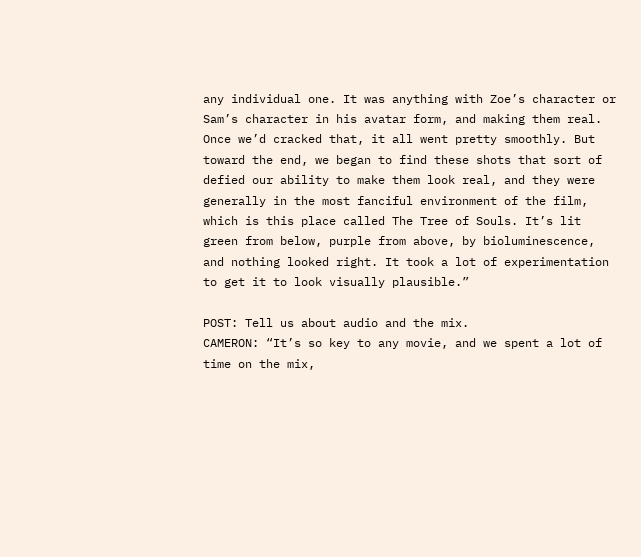any individual one. It was anything with Zoe’s character or Sam’s character in his avatar form, and making them real. Once we’d cracked that, it all went pretty smoothly. But toward the end, we began to find these shots that sort of defied our ability to make them look real, and they were generally in the most fanciful environment of the film, which is this place called The Tree of Souls. It’s lit green from below, purple from above, by bioluminescence, and nothing looked right. It took a lot of experimentation to get it to look visually plausible.”

POST: Tell us about audio and the mix.
CAMERON: “It’s so key to any movie, and we spent a lot of time on the mix,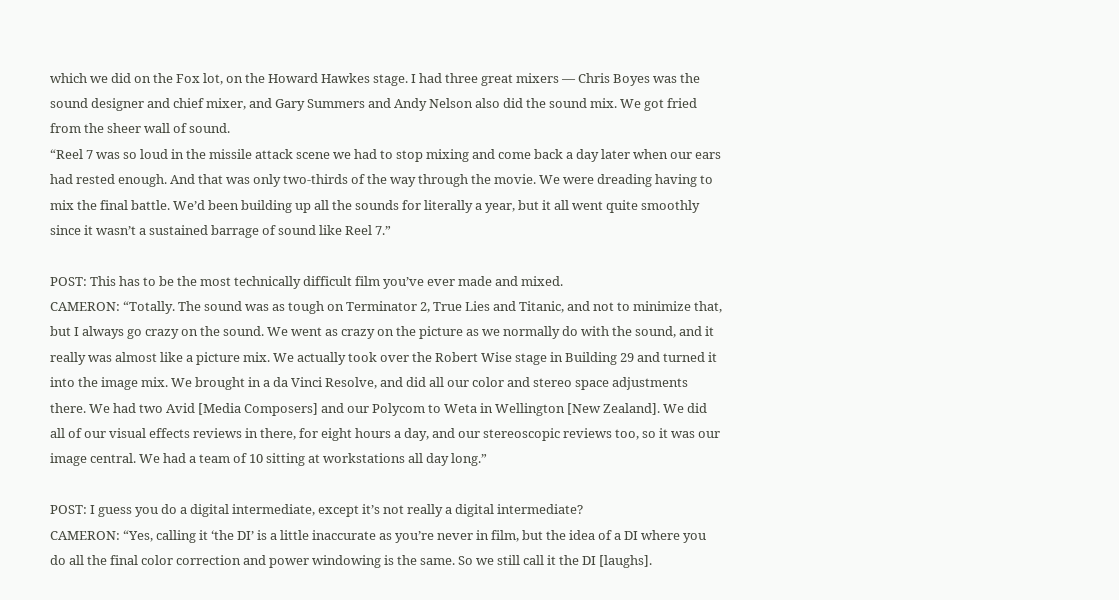which we did on the Fox lot, on the Howard Hawkes stage. I had three great mixers — Chris Boyes was the sound designer and chief mixer, and Gary Summers and Andy Nelson also did the sound mix. We got fried from the sheer wall of sound.
“Reel 7 was so loud in the missile attack scene we had to stop mixing and come back a day later when our ears had rested enough. And that was only two-thirds of the way through the movie. We were dreading having to mix the final battle. We’d been building up all the sounds for literally a year, but it all went quite smoothly since it wasn’t a sustained barrage of sound like Reel 7.”

POST: This has to be the most technically difficult film you’ve ever made and mixed.
CAMERON: “Totally. The sound was as tough on Terminator 2, True Lies and Titanic, and not to minimize that, but I always go crazy on the sound. We went as crazy on the picture as we normally do with the sound, and it really was almost like a picture mix. We actually took over the Robert Wise stage in Building 29 and turned it into the image mix. We brought in a da Vinci Resolve, and did all our color and stereo space adjustments there. We had two Avid [Media Composers] and our Polycom to Weta in Wellington [New Zealand]. We did all of our visual effects reviews in there, for eight hours a day, and our stereoscopic reviews too, so it was our image central. We had a team of 10 sitting at workstations all day long.”

POST: I guess you do a digital intermediate, except it’s not really a digital intermediate?
CAMERON: “Yes, calling it ‘the DI’ is a little inaccurate as you’re never in film, but the idea of a DI where you do all the final color correction and power windowing is the same. So we still call it the DI [laughs].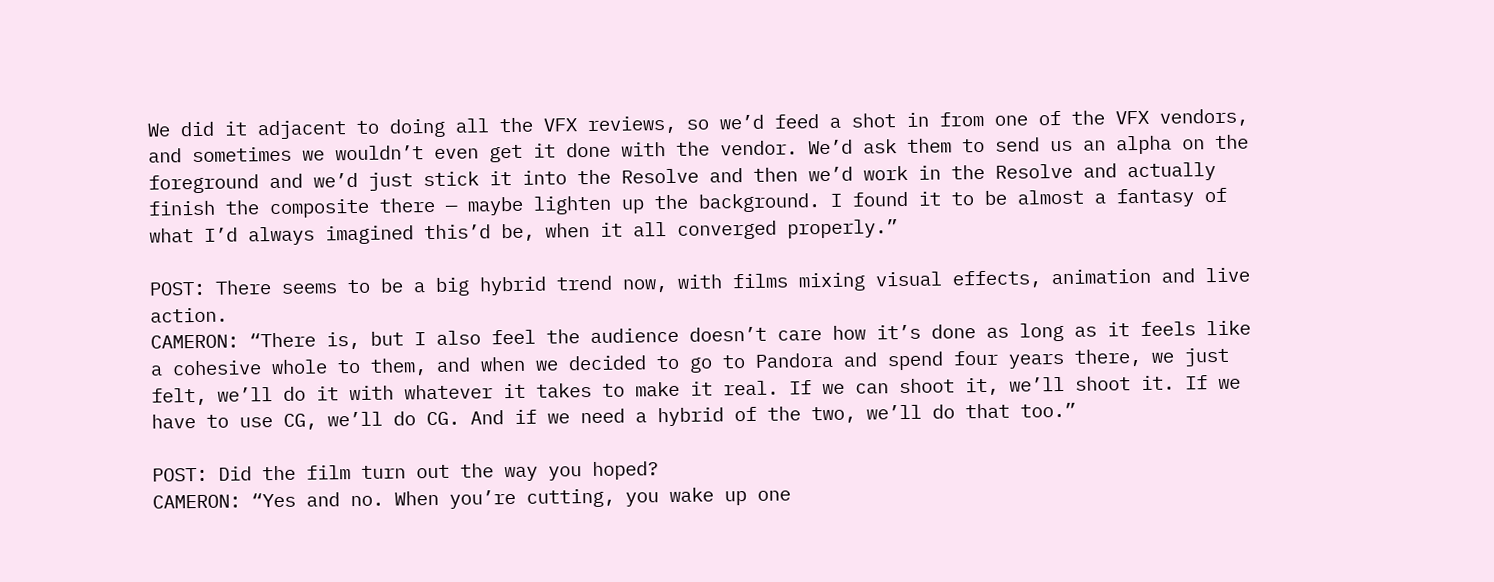We did it adjacent to doing all the VFX reviews, so we’d feed a shot in from one of the VFX vendors, and sometimes we wouldn’t even get it done with the vendor. We’d ask them to send us an alpha on the foreground and we’d just stick it into the Resolve and then we’d work in the Resolve and actually finish the composite there — maybe lighten up the background. I found it to be almost a fantasy of what I’d always imagined this’d be, when it all converged properly.”

POST: There seems to be a big hybrid trend now, with films mixing visual effects, animation and live action.
CAMERON: “There is, but I also feel the audience doesn’t care how it’s done as long as it feels like a cohesive whole to them, and when we decided to go to Pandora and spend four years there, we just felt, we’ll do it with whatever it takes to make it real. If we can shoot it, we’ll shoot it. If we have to use CG, we’ll do CG. And if we need a hybrid of the two, we’ll do that too.”

POST: Did the film turn out the way you hoped?
CAMERON: “Yes and no. When you’re cutting, you wake up one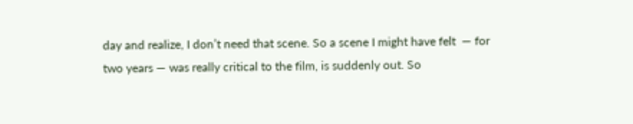day and realize, I don’t need that scene. So a scene I might have felt  — for two years — was really critical to the film, is suddenly out. So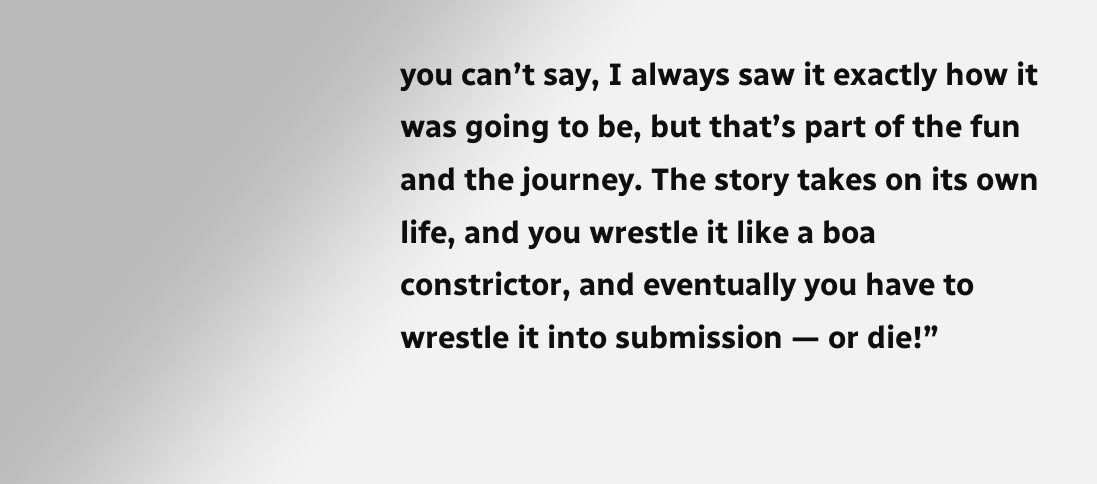you can’t say, I always saw it exactly how it was going to be, but that’s part of the fun and the journey. The story takes on its own life, and you wrestle it like a boa constrictor, and eventually you have to wrestle it into submission — or die!”